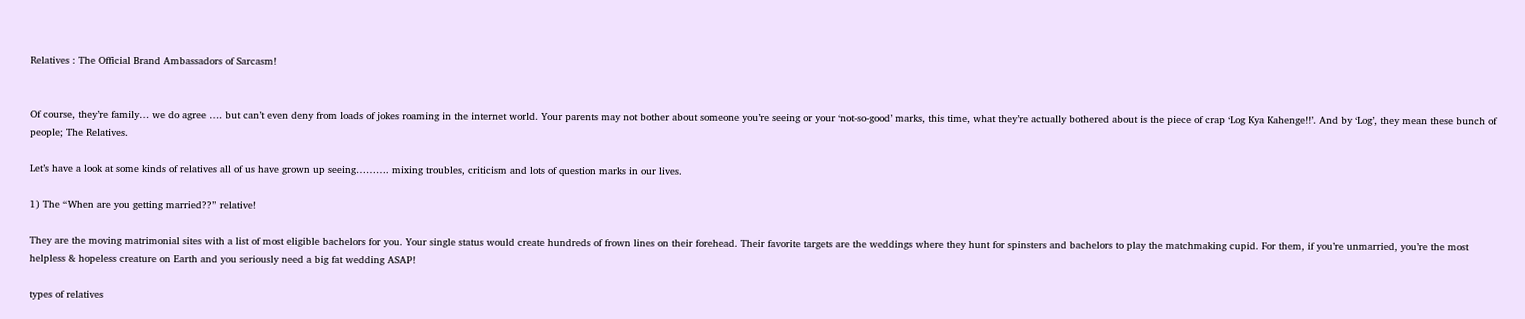Relatives : The Official Brand Ambassadors of Sarcasm!


Of course, they’re family… we do agree …. but can’t even deny from loads of jokes roaming in the internet world. Your parents may not bother about someone you’re seeing or your ‘not-so-good’ marks, this time, what they’re actually bothered about is the piece of crap ‘Log Kya Kahenge!!’. And by ‘Log’, they mean these bunch of people; The Relatives.

Let’s have a look at some kinds of relatives all of us have grown up seeing………. mixing troubles, criticism and lots of question marks in our lives.

1) The “When are you getting married??” relative!

They are the moving matrimonial sites with a list of most eligible bachelors for you. Your single status would create hundreds of frown lines on their forehead. Their favorite targets are the weddings where they hunt for spinsters and bachelors to play the matchmaking cupid. For them, if you’re unmarried, you’re the most helpless & hopeless creature on Earth and you seriously need a big fat wedding ASAP!

types of relatives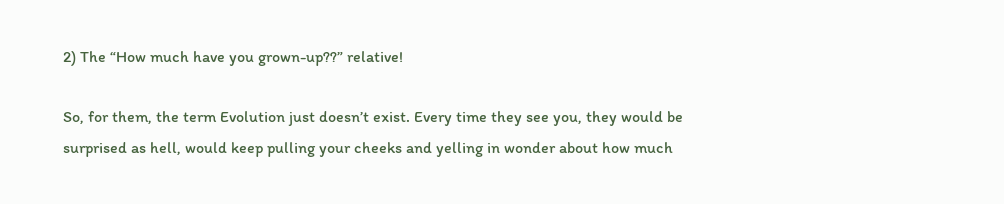2) The “How much have you grown-up??” relative!

So, for them, the term Evolution just doesn’t exist. Every time they see you, they would be surprised as hell, would keep pulling your cheeks and yelling in wonder about how much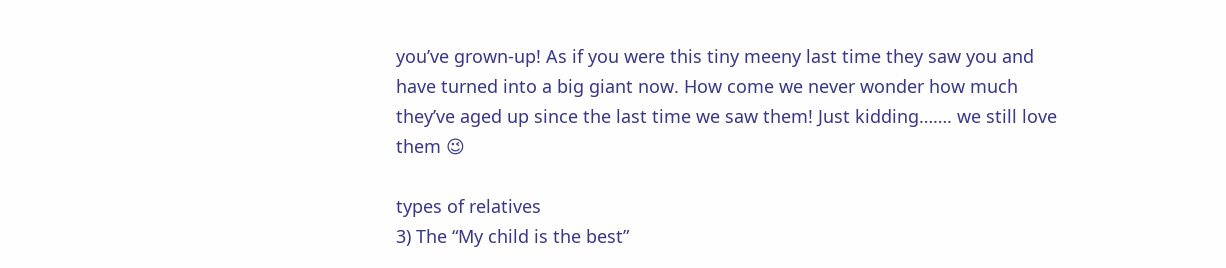you’ve grown-up! As if you were this tiny meeny last time they saw you and have turned into a big giant now. How come we never wonder how much they’ve aged up since the last time we saw them! Just kidding……. we still love them 😉

types of relatives
3) The “My child is the best”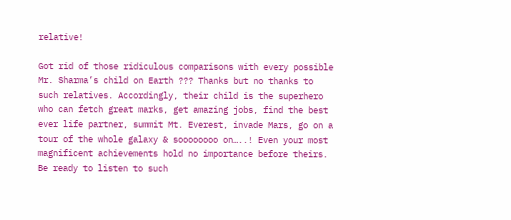relative!

Got rid of those ridiculous comparisons with every possible Mr. Sharma’s child on Earth ??? Thanks but no thanks to such relatives. Accordingly, their child is the superhero who can fetch great marks, get amazing jobs, find the best ever life partner, summit Mt. Everest, invade Mars, go on a tour of the whole galaxy & soooooooo on…..! Even your most magnificent achievements hold no importance before theirs. Be ready to listen to such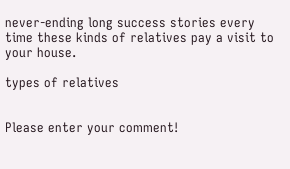never-ending long success stories every time these kinds of relatives pay a visit to your house.

types of relatives


Please enter your comment!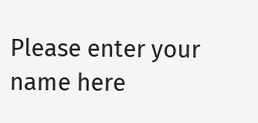Please enter your name here